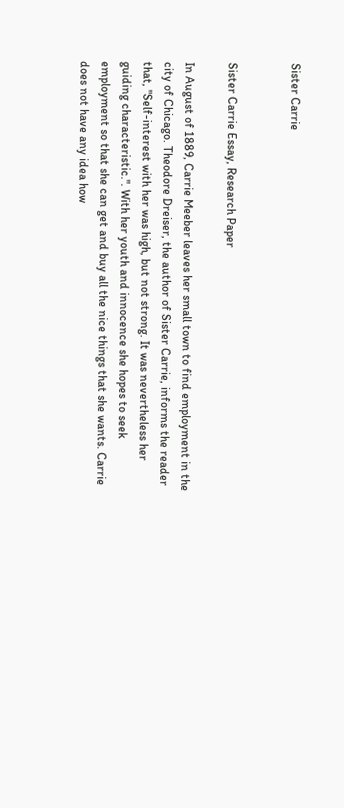Sister Carrie


Sister Carrie Essay, Research Paper

In August of 1889, Carrie Meeber leaves her small town to find employment in the city of Chicago. Theodore Dreiser, the author of Sister Carrie, informs the reader that, "Self-interest with her was high, but not strong. It was nevertheless her guiding characteristic.". With her youth and innocence she hopes to seek employment so that she can get and buy all the nice things that she wants. Carrie does not have any idea how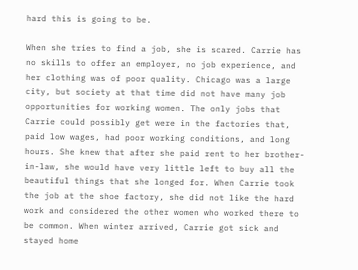hard this is going to be.

When she tries to find a job, she is scared. Carrie has no skills to offer an employer, no job experience, and her clothing was of poor quality. Chicago was a large city, but society at that time did not have many job opportunities for working women. The only jobs that Carrie could possibly get were in the factories that, paid low wages, had poor working conditions, and long hours. She knew that after she paid rent to her brother-in-law, she would have very little left to buy all the beautiful things that she longed for. When Carrie took the job at the shoe factory, she did not like the hard work and considered the other women who worked there to be common. When winter arrived, Carrie got sick and stayed home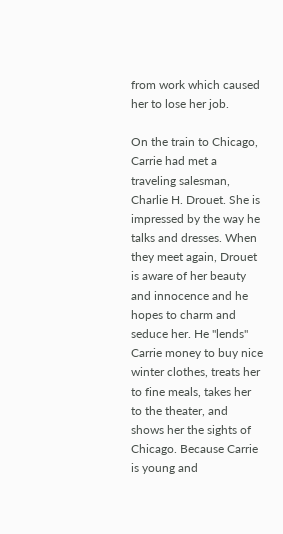from work which caused her to lose her job.

On the train to Chicago, Carrie had met a traveling salesman, Charlie H. Drouet. She is impressed by the way he talks and dresses. When they meet again, Drouet is aware of her beauty and innocence and he hopes to charm and seduce her. He "lends" Carrie money to buy nice winter clothes, treats her to fine meals, takes her to the theater, and shows her the sights of Chicago. Because Carrie is young and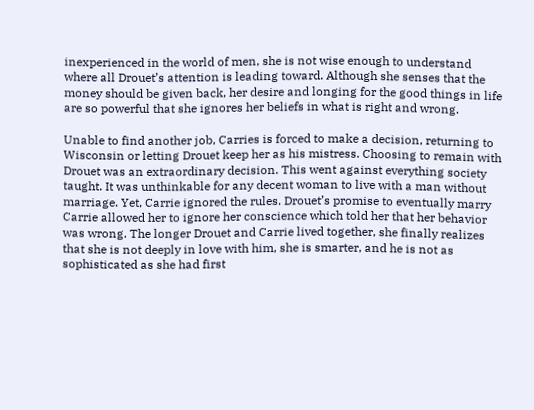inexperienced in the world of men, she is not wise enough to understand where all Drouet’s attention is leading toward. Although she senses that the money should be given back, her desire and longing for the good things in life are so powerful that she ignores her beliefs in what is right and wrong.

Unable to find another job, Carries is forced to make a decision, returning to Wisconsin or letting Drouet keep her as his mistress. Choosing to remain with Drouet was an extraordinary decision. This went against everything society taught. It was unthinkable for any decent woman to live with a man without marriage. Yet, Carrie ignored the rules. Drouet’s promise to eventually marry Carrie allowed her to ignore her conscience which told her that her behavior was wrong. The longer Drouet and Carrie lived together, she finally realizes that she is not deeply in love with him, she is smarter, and he is not as sophisticated as she had first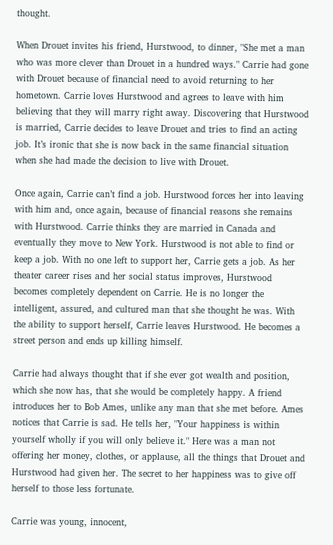thought.

When Drouet invites his friend, Hurstwood, to dinner, "She met a man who was more clever than Drouet in a hundred ways." Carrie had gone with Drouet because of financial need to avoid returning to her hometown. Carrie loves Hurstwood and agrees to leave with him believing that they will marry right away. Discovering that Hurstwood is married, Carrie decides to leave Drouet and tries to find an acting job. It’s ironic that she is now back in the same financial situation when she had made the decision to live with Drouet.

Once again, Carrie can’t find a job. Hurstwood forces her into leaving with him and, once again, because of financial reasons she remains with Hurstwood. Carrie thinks they are married in Canada and eventually they move to New York. Hurstwood is not able to find or keep a job. With no one left to support her, Carrie gets a job. As her theater career rises and her social status improves, Hurstwood becomes completely dependent on Carrie. He is no longer the intelligent, assured, and cultured man that she thought he was. With the ability to support herself, Carrie leaves Hurstwood. He becomes a street person and ends up killing himself.

Carrie had always thought that if she ever got wealth and position, which she now has, that she would be completely happy. A friend introduces her to Bob Ames, unlike any man that she met before. Ames notices that Carrie is sad. He tells her, "Your happiness is within yourself wholly if you will only believe it." Here was a man not offering her money, clothes, or applause, all the things that Drouet and Hurstwood had given her. The secret to her happiness was to give off herself to those less fortunate.

Carrie was young, innocent,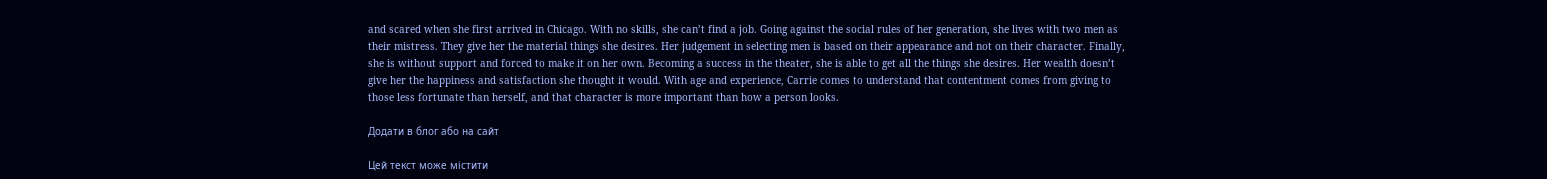and scared when she first arrived in Chicago. With no skills, she can’t find a job. Going against the social rules of her generation, she lives with two men as their mistress. They give her the material things she desires. Her judgement in selecting men is based on their appearance and not on their character. Finally, she is without support and forced to make it on her own. Becoming a success in the theater, she is able to get all the things she desires. Her wealth doesn’t give her the happiness and satisfaction she thought it would. With age and experience, Carrie comes to understand that contentment comes from giving to those less fortunate than herself, and that character is more important than how a person looks.

Додати в блог або на сайт

Цей текст може містити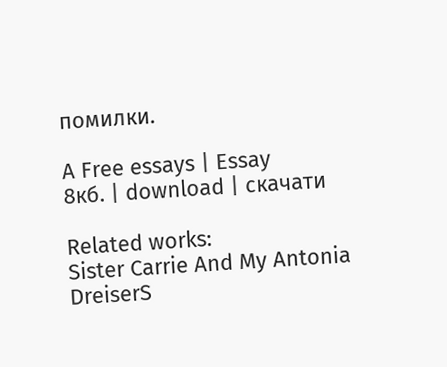помилки.

A Free essays | Essay
8кб. | download | скачати

Related works:
Sister Carrie And My Antonia
DreiserS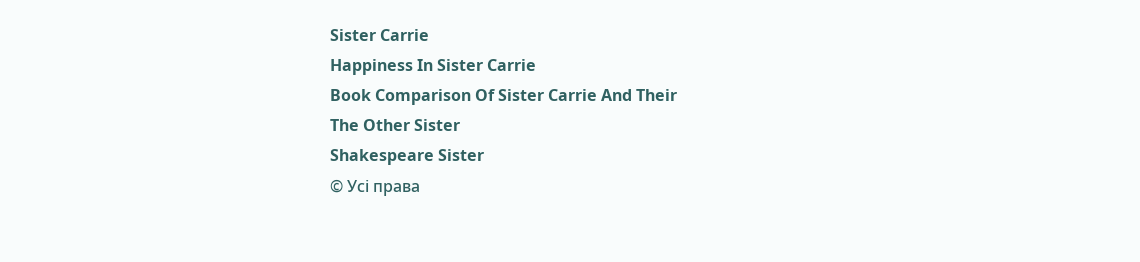Sister Carrie
Happiness In Sister Carrie
Book Comparison Of Sister Carrie And Their
The Other Sister
Shakespeare Sister
© Усі права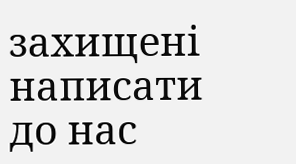захищені
написати до нас